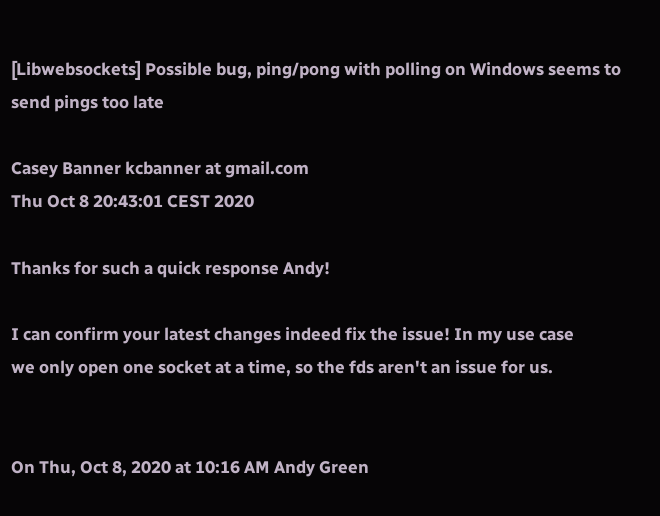[Libwebsockets] Possible bug, ping/pong with polling on Windows seems to send pings too late

Casey Banner kcbanner at gmail.com
Thu Oct 8 20:43:01 CEST 2020

Thanks for such a quick response Andy!

I can confirm your latest changes indeed fix the issue! In my use case
we only open one socket at a time, so the fds aren't an issue for us.


On Thu, Oct 8, 2020 at 10:16 AM Andy Green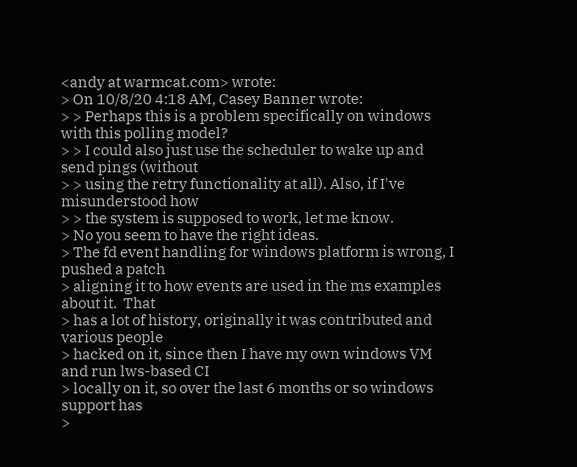<andy at warmcat.com> wrote:
> On 10/8/20 4:18 AM, Casey Banner wrote:
> > Perhaps this is a problem specifically on windows with this polling model?
> > I could also just use the scheduler to wake up and send pings (without
> > using the retry functionality at all). Also, if I've misunderstood how
> > the system is supposed to work, let me know.
> No you seem to have the right ideas.
> The fd event handling for windows platform is wrong, I pushed a patch
> aligning it to how events are used in the ms examples about it.  That
> has a lot of history, originally it was contributed and various people
> hacked on it, since then I have my own windows VM and run lws-based CI
> locally on it, so over the last 6 months or so windows support has
>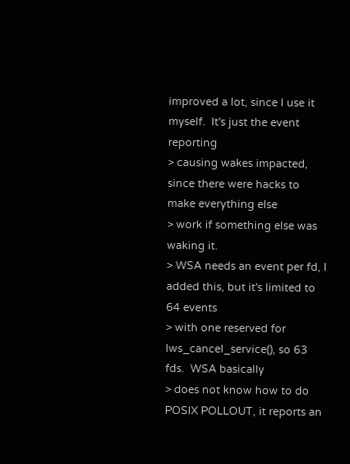improved a lot, since I use it myself.  It's just the event reporting
> causing wakes impacted, since there were hacks to make everything else
> work if something else was waking it.
> WSA needs an event per fd, I added this, but it's limited to 64 events
> with one reserved for lws_cancel_service(), so 63 fds.  WSA basically
> does not know how to do POSIX POLLOUT, it reports an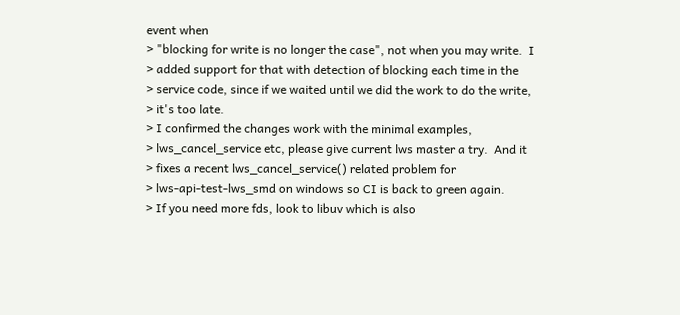event when
> "blocking for write is no longer the case", not when you may write.  I
> added support for that with detection of blocking each time in the
> service code, since if we waited until we did the work to do the write,
> it's too late.
> I confirmed the changes work with the minimal examples,
> lws_cancel_service etc, please give current lws master a try.  And it
> fixes a recent lws_cancel_service() related problem for
> lws-api-test-lws_smd on windows so CI is back to green again.
> If you need more fds, look to libuv which is also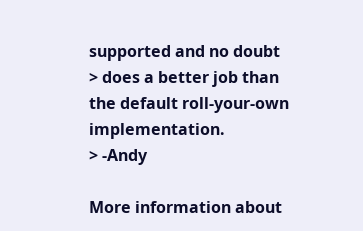supported and no doubt
> does a better job than the default roll-your-own implementation.
> -Andy

More information about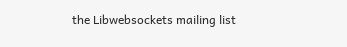the Libwebsockets mailing list